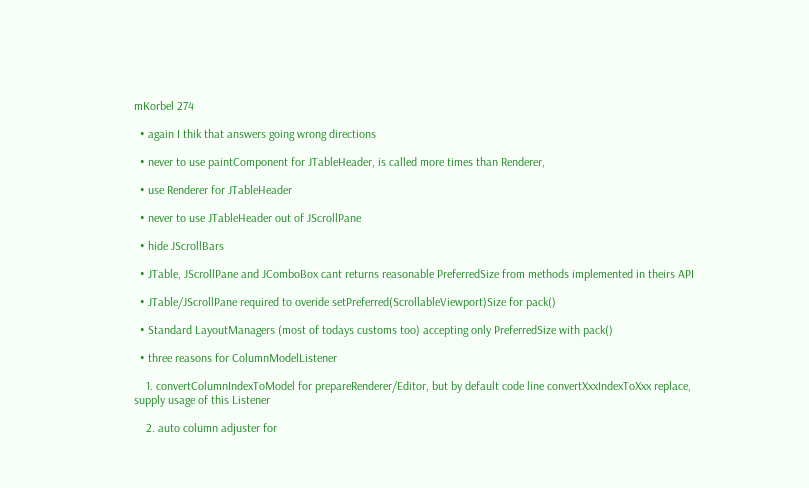mKorbel 274

  • again I thik that answers going wrong directions

  • never to use paintComponent for JTableHeader, is called more times than Renderer,

  • use Renderer for JTableHeader

  • never to use JTableHeader out of JScrollPane

  • hide JScrollBars

  • JTable, JScrollPane and JComboBox cant returns reasonable PreferredSize from methods implemented in theirs API

  • JTable/JScrollPane required to overide setPreferred(ScrollableViewport)Size for pack()

  • Standard LayoutManagers (most of todays customs too) accepting only PreferredSize with pack()

  • three reasons for ColumnModelListener

    1. convertColumnIndexToModel for prepareRenderer/Editor, but by default code line convertXxxIndexToXxx replace, supply usage of this Listener

    2. auto column adjuster for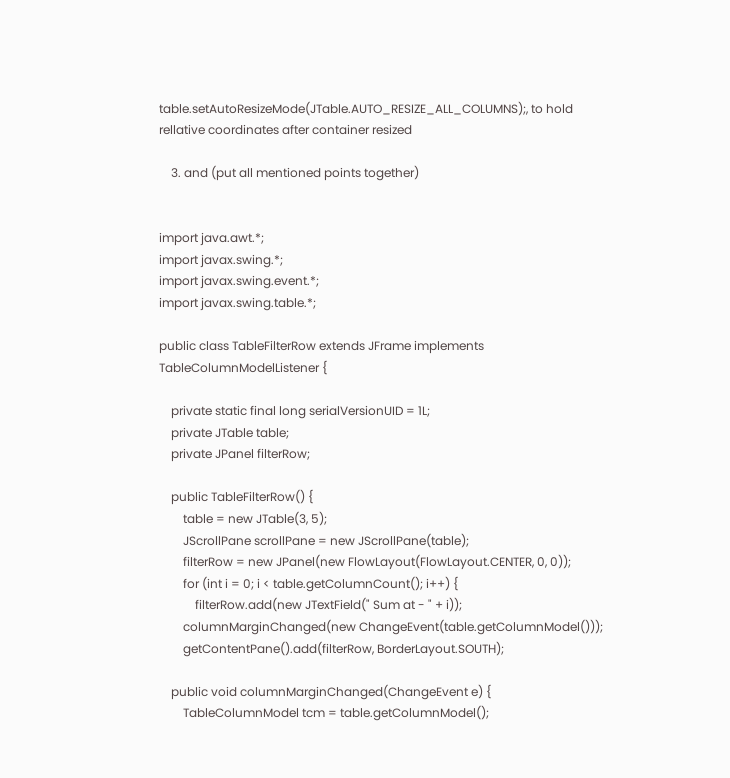table.setAutoResizeMode(JTable.AUTO_RESIZE_ALL_COLUMNS);, to hold rellative coordinates after container resized

    3. and (put all mentioned points together)


import java.awt.*;
import javax.swing.*;
import javax.swing.event.*;
import javax.swing.table.*;

public class TableFilterRow extends JFrame implements TableColumnModelListener {

    private static final long serialVersionUID = 1L;
    private JTable table;
    private JPanel filterRow;

    public TableFilterRow() {
        table = new JTable(3, 5);
        JScrollPane scrollPane = new JScrollPane(table);
        filterRow = new JPanel(new FlowLayout(FlowLayout.CENTER, 0, 0));
        for (int i = 0; i < table.getColumnCount(); i++) {
            filterRow.add(new JTextField(" Sum at - " + i));
        columnMarginChanged(new ChangeEvent(table.getColumnModel()));
        getContentPane().add(filterRow, BorderLayout.SOUTH);

    public void columnMarginChanged(ChangeEvent e) {
        TableColumnModel tcm = table.getColumnModel();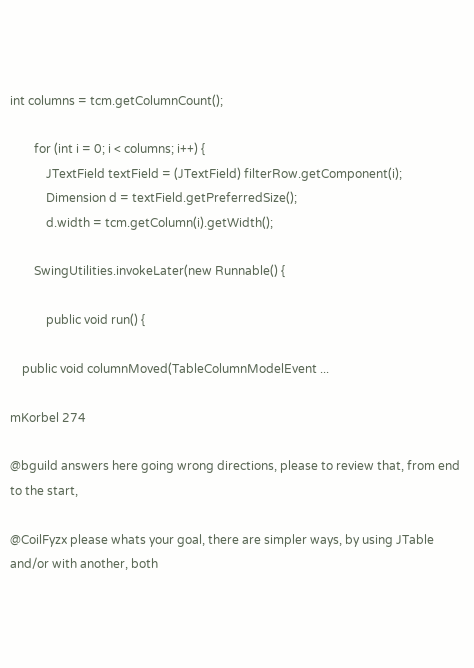int columns = tcm.getColumnCount();

        for (int i = 0; i < columns; i++) {
            JTextField textField = (JTextField) filterRow.getComponent(i);
            Dimension d = textField.getPreferredSize();
            d.width = tcm.getColumn(i).getWidth();

        SwingUtilities.invokeLater(new Runnable() {

            public void run() {

    public void columnMoved(TableColumnModelEvent ...

mKorbel 274

@bguild answers here going wrong directions, please to review that, from end to the start,

@CoilFyzx please whats your goal, there are simpler ways, by using JTable and/or with another, both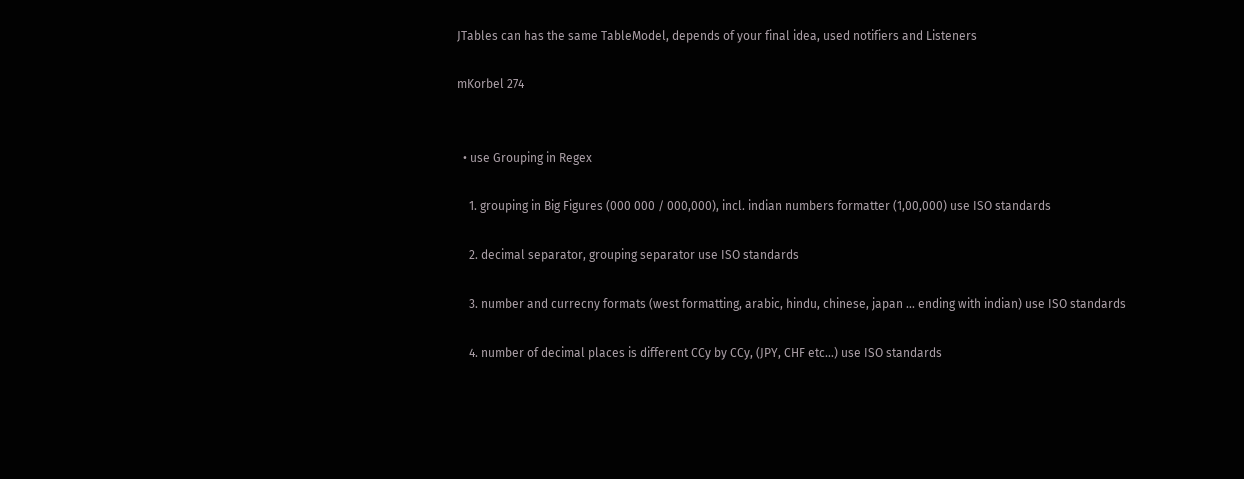JTables can has the same TableModel, depends of your final idea, used notifiers and Listeners

mKorbel 274


  • use Grouping in Regex

    1. grouping in Big Figures (000 000 / 000,000), incl. indian numbers formatter (1,00,000) use ISO standards

    2. decimal separator, grouping separator use ISO standards

    3. number and currecny formats (west formatting, arabic, hindu, chinese, japan ... ending with indian) use ISO standards

    4. number of decimal places is different CCy by CCy, (JPY, CHF etc...) use ISO standards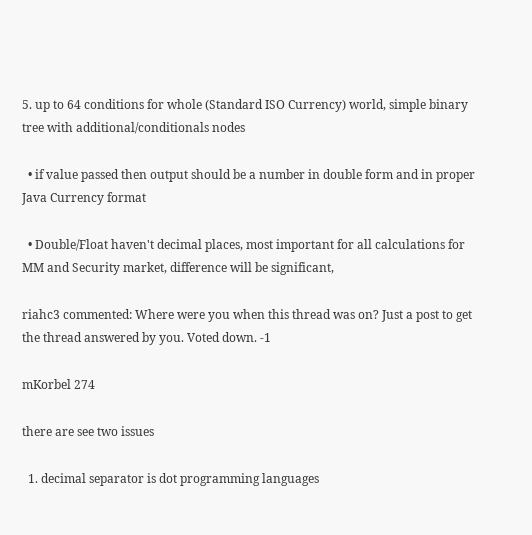5. up to 64 conditions for whole (Standard ISO Currency) world, simple binary tree with additional/conditionals nodes

  • if value passed then output should be a number in double form and in proper Java Currency format

  • Double/Float haven't decimal places, most important for all calculations for MM and Security market, difference will be significant,

riahc3 commented: Where were you when this thread was on? Just a post to get the thread answered by you. Voted down. -1

mKorbel 274

there are see two issues

  1. decimal separator is dot programming languages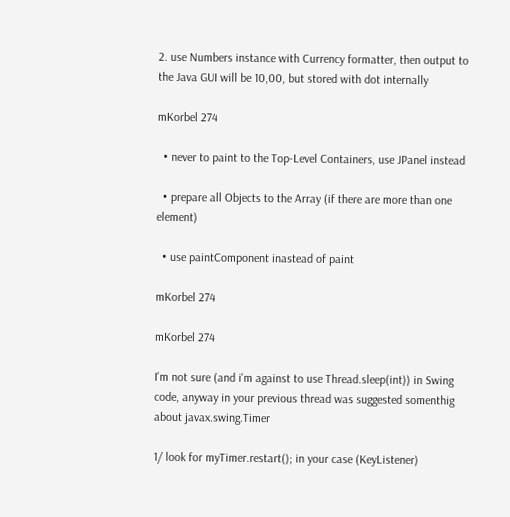2. use Numbers instance with Currency formatter, then output to the Java GUI will be 10,00, but stored with dot internally

mKorbel 274

  • never to paint to the Top-Level Containers, use JPanel instead

  • prepare all Objects to the Array (if there are more than one element)

  • use paintComponent inastead of paint

mKorbel 274

mKorbel 274

I'm not sure (and i'm against to use Thread.sleep(int)) in Swing code, anyway in your previous thread was suggested somenthig about javax.swing.Timer

1/ look for myTimer.restart(); in your case (KeyListener)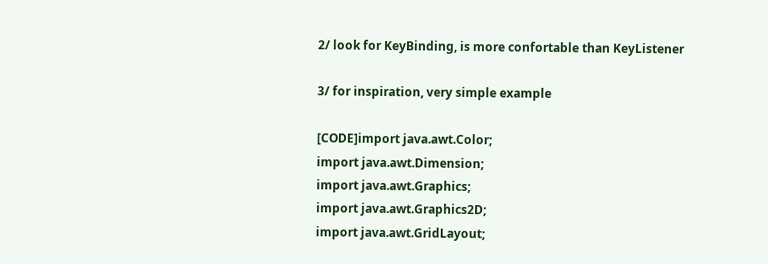2/ look for KeyBinding, is more confortable than KeyListener

3/ for inspiration, very simple example

[CODE]import java.awt.Color;
import java.awt.Dimension;
import java.awt.Graphics;
import java.awt.Graphics2D;
import java.awt.GridLayout;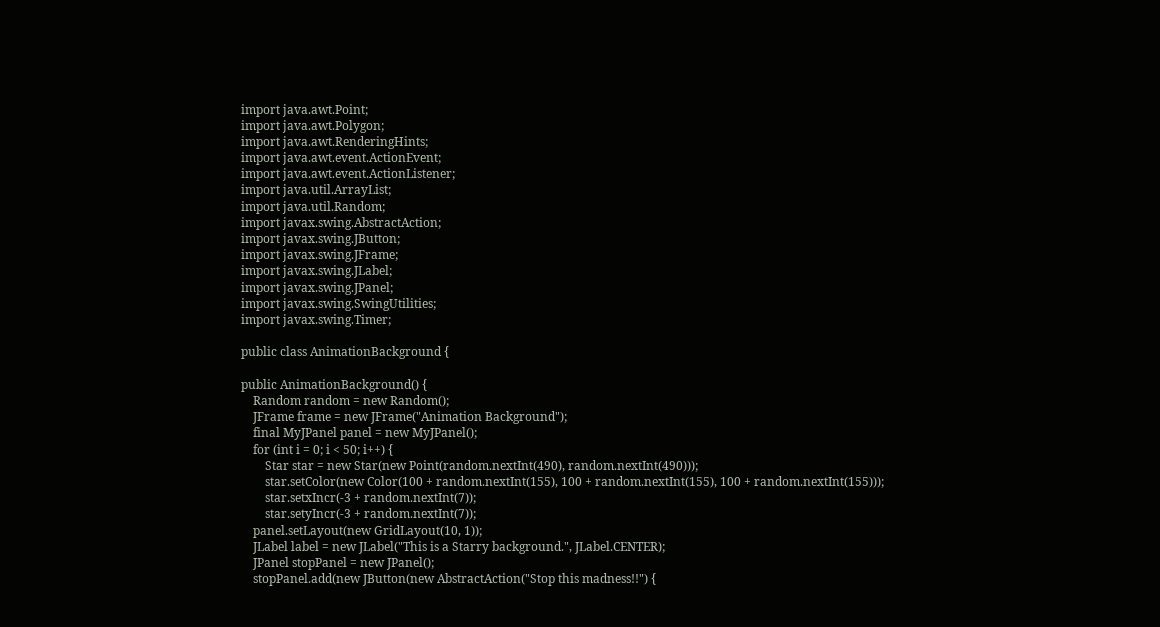import java.awt.Point;
import java.awt.Polygon;
import java.awt.RenderingHints;
import java.awt.event.ActionEvent;
import java.awt.event.ActionListener;
import java.util.ArrayList;
import java.util.Random;
import javax.swing.AbstractAction;
import javax.swing.JButton;
import javax.swing.JFrame;
import javax.swing.JLabel;
import javax.swing.JPanel;
import javax.swing.SwingUtilities;
import javax.swing.Timer;

public class AnimationBackground {

public AnimationBackground() {
    Random random = new Random();
    JFrame frame = new JFrame("Animation Background");
    final MyJPanel panel = new MyJPanel();
    for (int i = 0; i < 50; i++) {
        Star star = new Star(new Point(random.nextInt(490), random.nextInt(490)));
        star.setColor(new Color(100 + random.nextInt(155), 100 + random.nextInt(155), 100 + random.nextInt(155)));
        star.setxIncr(-3 + random.nextInt(7));
        star.setyIncr(-3 + random.nextInt(7));
    panel.setLayout(new GridLayout(10, 1));
    JLabel label = new JLabel("This is a Starry background.", JLabel.CENTER);
    JPanel stopPanel = new JPanel();
    stopPanel.add(new JButton(new AbstractAction("Stop this madness!!") {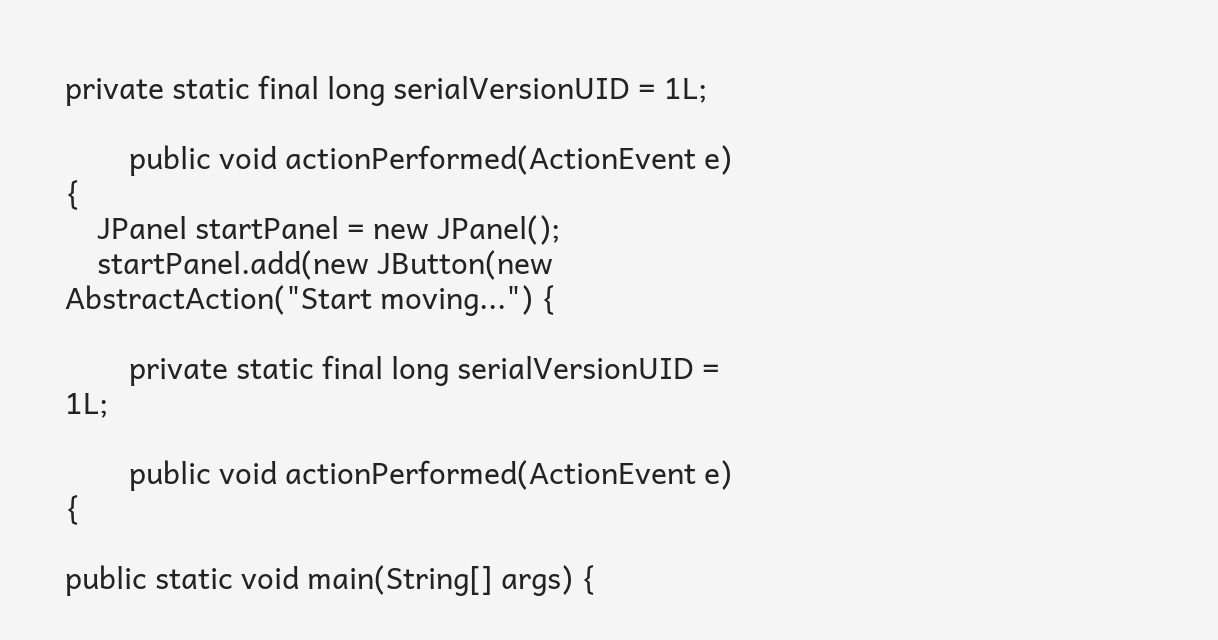private static final long serialVersionUID = 1L;

        public void actionPerformed(ActionEvent e) {
    JPanel startPanel = new JPanel();
    startPanel.add(new JButton(new AbstractAction("Start moving...") {

        private static final long serialVersionUID = 1L;

        public void actionPerformed(ActionEvent e) {

public static void main(String[] args) {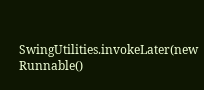SwingUtilities.invokeLater(new Runnable()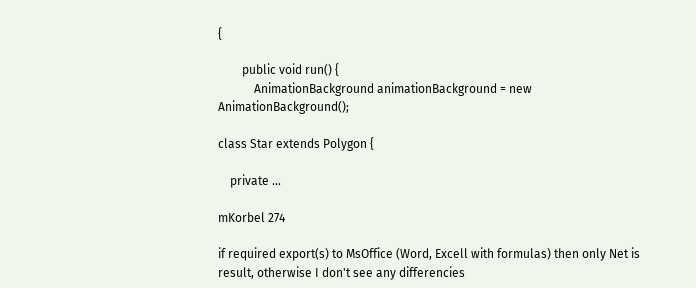{

        public void run() {
            AnimationBackground animationBackground = new AnimationBackground();

class Star extends Polygon {

    private ...

mKorbel 274

if required export(s) to MsOffice (Word, Excell with formulas) then only Net is result, otherwise I don't see any differencies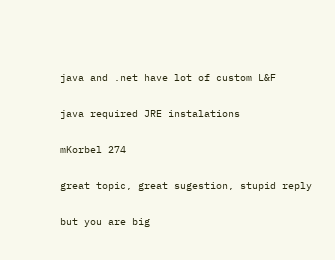java and .net have lot of custom L&F

java required JRE instalations

mKorbel 274

great topic, great sugestion, stupid reply

but you are big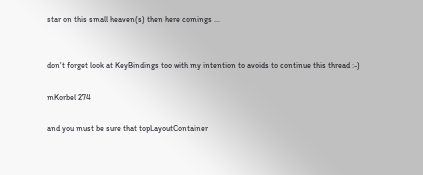star on this small heaven(s) then here comings ...


don't forget look at KeyBindings too with my intention to avoids to continue this thread :-)

mKorbel 274

and you must be sure that topLayoutContainer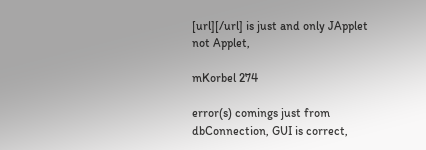[url][/url] is just and only JApplet not Applet,

mKorbel 274

error(s) comings just from dbConnection, GUI is correct,